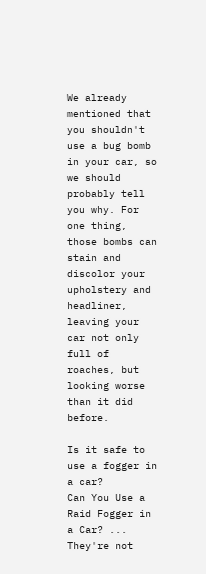We already mentioned that you shouldn't use a bug bomb in your car, so we should probably tell you why. For one thing, those bombs can stain and discolor your upholstery and headliner, leaving your car not only full of roaches, but looking worse than it did before.

Is it safe to use a fogger in a car?
Can You Use a Raid Fogger in a Car? ... They're not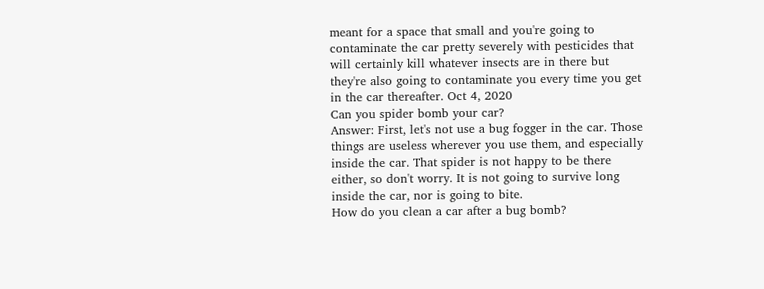meant for a space that small and you're going to contaminate the car pretty severely with pesticides that will certainly kill whatever insects are in there but they're also going to contaminate you every time you get in the car thereafter. Oct 4, 2020
Can you spider bomb your car?
Answer: First, let's not use a bug fogger in the car. Those things are useless wherever you use them, and especially inside the car. That spider is not happy to be there either, so don't worry. It is not going to survive long inside the car, nor is going to bite.
How do you clean a car after a bug bomb?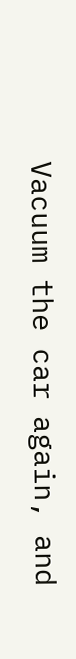Vacuum the car again, and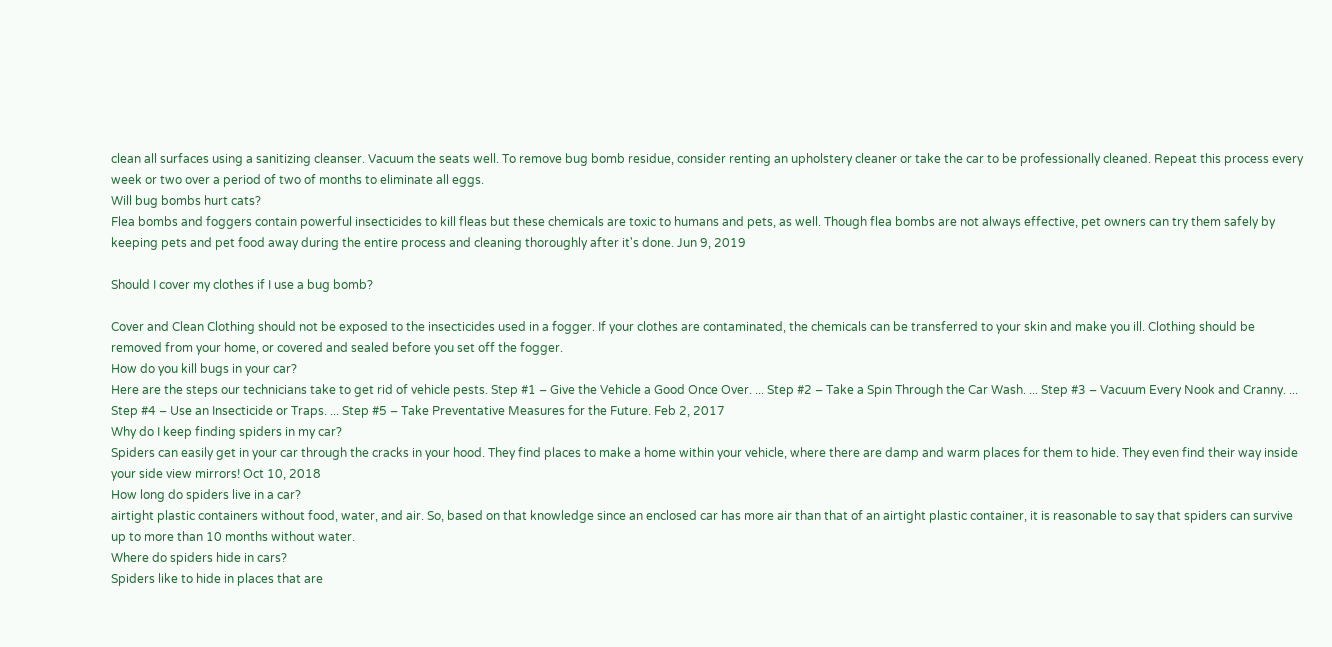clean all surfaces using a sanitizing cleanser. Vacuum the seats well. To remove bug bomb residue, consider renting an upholstery cleaner or take the car to be professionally cleaned. Repeat this process every week or two over a period of two of months to eliminate all eggs.
Will bug bombs hurt cats?
Flea bombs and foggers contain powerful insecticides to kill fleas but these chemicals are toxic to humans and pets, as well. Though flea bombs are not always effective, pet owners can try them safely by keeping pets and pet food away during the entire process and cleaning thoroughly after it's done. Jun 9, 2019

Should I cover my clothes if I use a bug bomb?

Cover and Clean Clothing should not be exposed to the insecticides used in a fogger. If your clothes are contaminated, the chemicals can be transferred to your skin and make you ill. Clothing should be removed from your home, or covered and sealed before you set off the fogger.
How do you kill bugs in your car?
Here are the steps our technicians take to get rid of vehicle pests. Step #1 – Give the Vehicle a Good Once Over. ... Step #2 – Take a Spin Through the Car Wash. ... Step #3 – Vacuum Every Nook and Cranny. ... Step #4 – Use an Insecticide or Traps. ... Step #5 – Take Preventative Measures for the Future. Feb 2, 2017
Why do I keep finding spiders in my car?
Spiders can easily get in your car through the cracks in your hood. They find places to make a home within your vehicle, where there are damp and warm places for them to hide. They even find their way inside your side view mirrors! Oct 10, 2018
How long do spiders live in a car?
airtight plastic containers without food, water, and air. So, based on that knowledge since an enclosed car has more air than that of an airtight plastic container, it is reasonable to say that spiders can survive up to more than 10 months without water.
Where do spiders hide in cars?
Spiders like to hide in places that are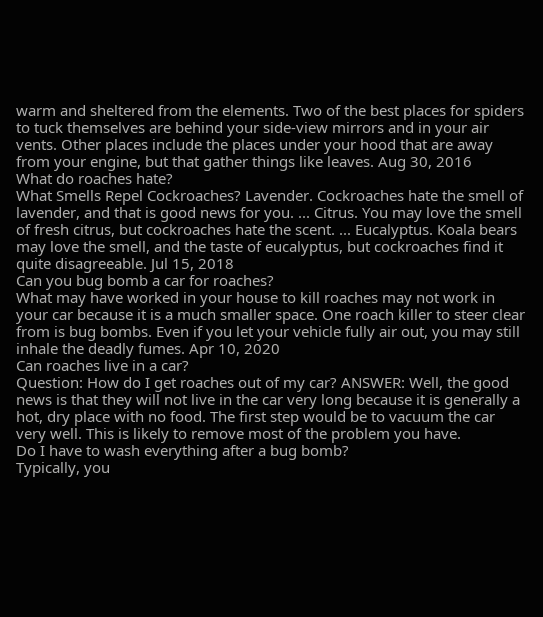warm and sheltered from the elements. Two of the best places for spiders to tuck themselves are behind your side-view mirrors and in your air vents. Other places include the places under your hood that are away from your engine, but that gather things like leaves. Aug 30, 2016
What do roaches hate?
What Smells Repel Cockroaches? Lavender. Cockroaches hate the smell of lavender, and that is good news for you. ... Citrus. You may love the smell of fresh citrus, but cockroaches hate the scent. ... Eucalyptus. Koala bears may love the smell, and the taste of eucalyptus, but cockroaches find it quite disagreeable. Jul 15, 2018
Can you bug bomb a car for roaches?
What may have worked in your house to kill roaches may not work in your car because it is a much smaller space. One roach killer to steer clear from is bug bombs. Even if you let your vehicle fully air out, you may still inhale the deadly fumes. Apr 10, 2020
Can roaches live in a car?
Question: How do I get roaches out of my car? ANSWER: Well, the good news is that they will not live in the car very long because it is generally a hot, dry place with no food. The first step would be to vacuum the car very well. This is likely to remove most of the problem you have.
Do I have to wash everything after a bug bomb?
Typically, you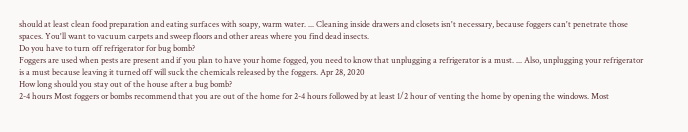should at least clean food preparation and eating surfaces with soapy, warm water. ... Cleaning inside drawers and closets isn't necessary, because foggers can't penetrate those spaces. You'll want to vacuum carpets and sweep floors and other areas where you find dead insects.
Do you have to turn off refrigerator for bug bomb?
Foggers are used when pests are present and if you plan to have your home fogged, you need to know that unplugging a refrigerator is a must. ... Also, unplugging your refrigerator is a must because leaving it turned off will suck the chemicals released by the foggers. Apr 28, 2020
How long should you stay out of the house after a bug bomb?
2-4 hours Most foggers or bombs recommend that you are out of the home for 2-4 hours followed by at least 1/2 hour of venting the home by opening the windows. Most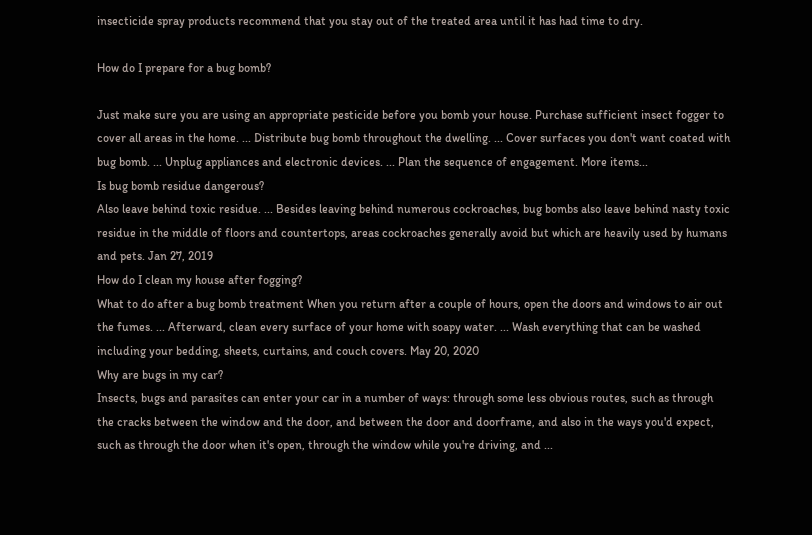insecticide spray products recommend that you stay out of the treated area until it has had time to dry.

How do I prepare for a bug bomb?

Just make sure you are using an appropriate pesticide before you bomb your house. Purchase sufficient insect fogger to cover all areas in the home. ... Distribute bug bomb throughout the dwelling. ... Cover surfaces you don't want coated with bug bomb. ... Unplug appliances and electronic devices. ... Plan the sequence of engagement. More items...
Is bug bomb residue dangerous?
Also leave behind toxic residue. ... Besides leaving behind numerous cockroaches, bug bombs also leave behind nasty toxic residue in the middle of floors and countertops, areas cockroaches generally avoid but which are heavily used by humans and pets. Jan 27, 2019
How do I clean my house after fogging?
What to do after a bug bomb treatment When you return after a couple of hours, open the doors and windows to air out the fumes. ... Afterward, clean every surface of your home with soapy water. ... Wash everything that can be washed including your bedding, sheets, curtains, and couch covers. May 20, 2020
Why are bugs in my car?
Insects, bugs and parasites can enter your car in a number of ways: through some less obvious routes, such as through the cracks between the window and the door, and between the door and doorframe, and also in the ways you'd expect, such as through the door when it's open, through the window while you're driving, and ...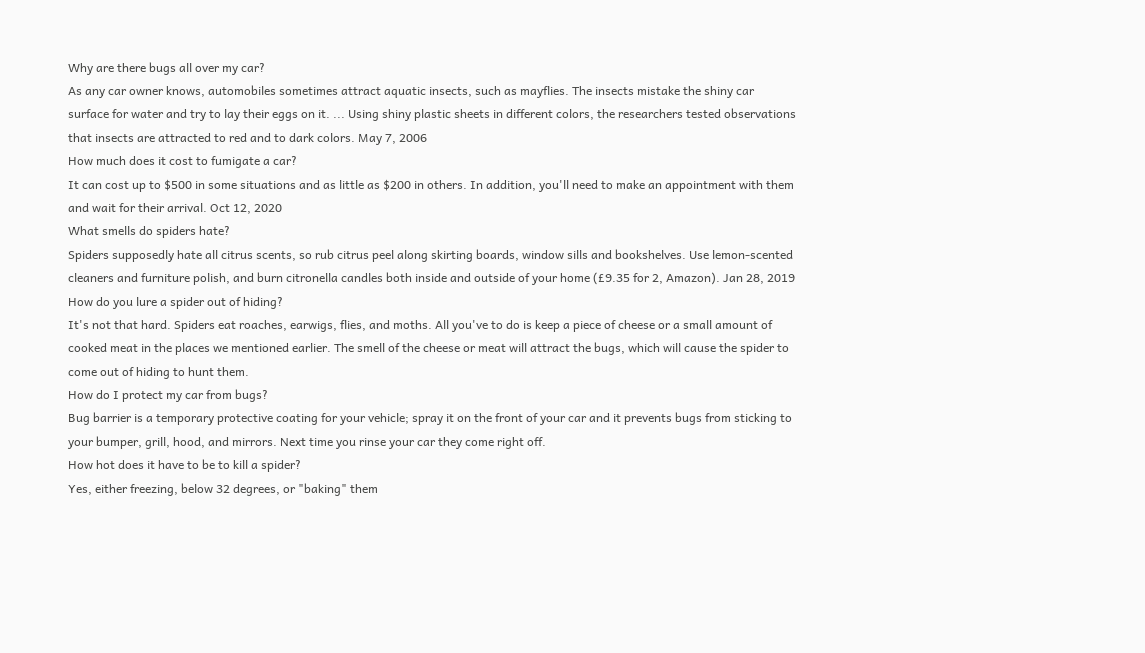Why are there bugs all over my car?
As any car owner knows, automobiles sometimes attract aquatic insects, such as mayflies. The insects mistake the shiny car surface for water and try to lay their eggs on it. ... Using shiny plastic sheets in different colors, the researchers tested observations that insects are attracted to red and to dark colors. May 7, 2006
How much does it cost to fumigate a car?
It can cost up to $500 in some situations and as little as $200 in others. In addition, you'll need to make an appointment with them and wait for their arrival. Oct 12, 2020
What smells do spiders hate?
Spiders supposedly hate all citrus scents, so rub citrus peel along skirting boards, window sills and bookshelves. Use lemon-scented cleaners and furniture polish, and burn citronella candles both inside and outside of your home (£9.35 for 2, Amazon). Jan 28, 2019
How do you lure a spider out of hiding?
It's not that hard. Spiders eat roaches, earwigs, flies, and moths. All you've to do is keep a piece of cheese or a small amount of cooked meat in the places we mentioned earlier. The smell of the cheese or meat will attract the bugs, which will cause the spider to come out of hiding to hunt them.
How do I protect my car from bugs?
Bug barrier is a temporary protective coating for your vehicle; spray it on the front of your car and it prevents bugs from sticking to your bumper, grill, hood, and mirrors. Next time you rinse your car they come right off.
How hot does it have to be to kill a spider?
Yes, either freezing, below 32 degrees, or "baking" them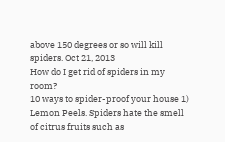above 150 degrees or so will kill spiders. Oct 21, 2013
How do I get rid of spiders in my room?
10 ways to spider-proof your house 1) Lemon Peels. Spiders hate the smell of citrus fruits such as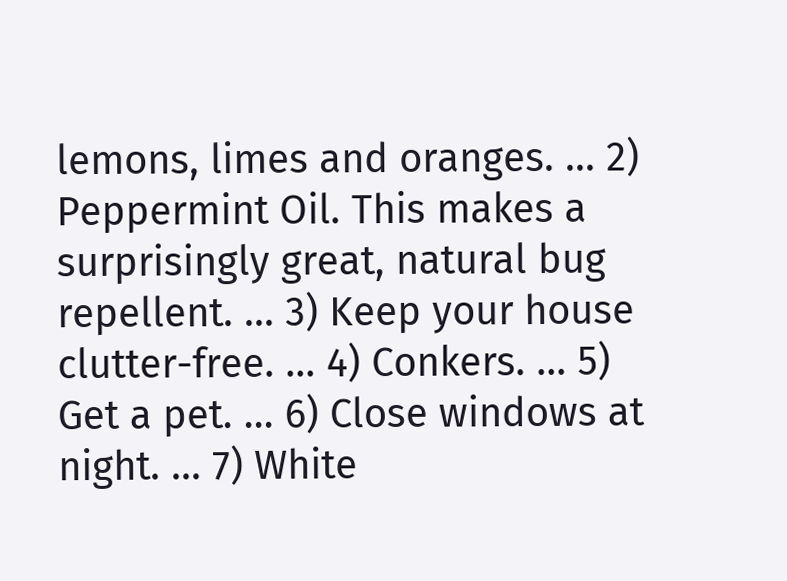lemons, limes and oranges. ... 2) Peppermint Oil. This makes a surprisingly great, natural bug repellent. ... 3) Keep your house clutter-free. ... 4) Conkers. ... 5) Get a pet. ... 6) Close windows at night. ... 7) White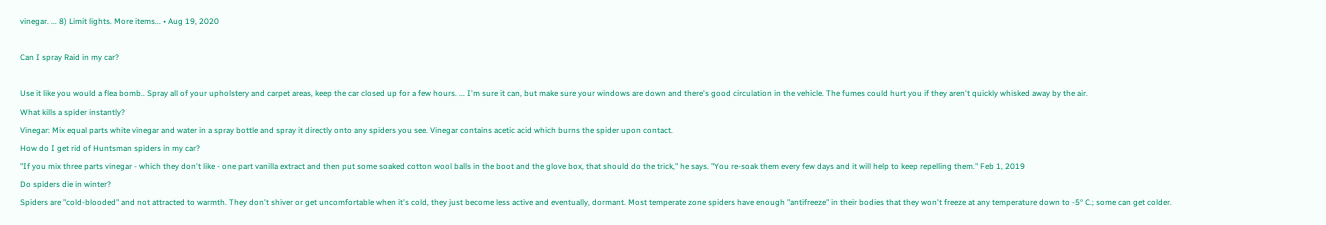vinegar. ... 8) Limit lights. More items... • Aug 19, 2020

Can I spray Raid in my car?

Use it like you would a flea bomb.. Spray all of your upholstery and carpet areas, keep the car closed up for a few hours. ... I'm sure it can, but make sure your windows are down and there's good circulation in the vehicle. The fumes could hurt you if they aren't quickly whisked away by the air.
What kills a spider instantly?
Vinegar: Mix equal parts white vinegar and water in a spray bottle and spray it directly onto any spiders you see. Vinegar contains acetic acid which burns the spider upon contact.
How do I get rid of Huntsman spiders in my car?
"If you mix three parts vinegar - which they don't like - one part vanilla extract and then put some soaked cotton wool balls in the boot and the glove box, that should do the trick," he says. "You re-soak them every few days and it will help to keep repelling them." Feb 1, 2019
Do spiders die in winter?
Spiders are "cold-blooded" and not attracted to warmth. They don't shiver or get uncomfortable when it's cold, they just become less active and eventually, dormant. Most temperate zone spiders have enough "antifreeze" in their bodies that they won't freeze at any temperature down to -5° C.; some can get colder.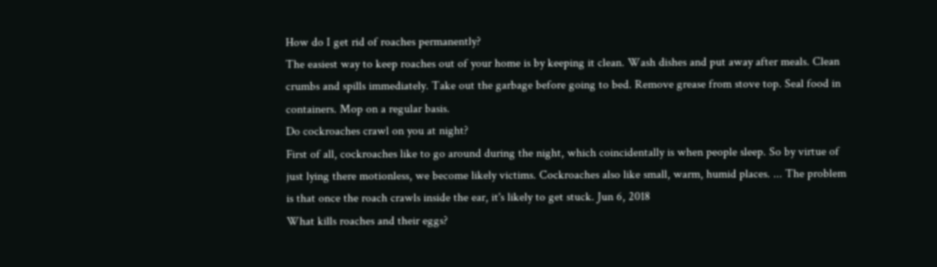How do I get rid of roaches permanently?
The easiest way to keep roaches out of your home is by keeping it clean. Wash dishes and put away after meals. Clean crumbs and spills immediately. Take out the garbage before going to bed. Remove grease from stove top. Seal food in containers. Mop on a regular basis.
Do cockroaches crawl on you at night?
First of all, cockroaches like to go around during the night, which coincidentally is when people sleep. So by virtue of just lying there motionless, we become likely victims. Cockroaches also like small, warm, humid places. ... The problem is that once the roach crawls inside the ear, it's likely to get stuck. Jun 6, 2018
What kills roaches and their eggs?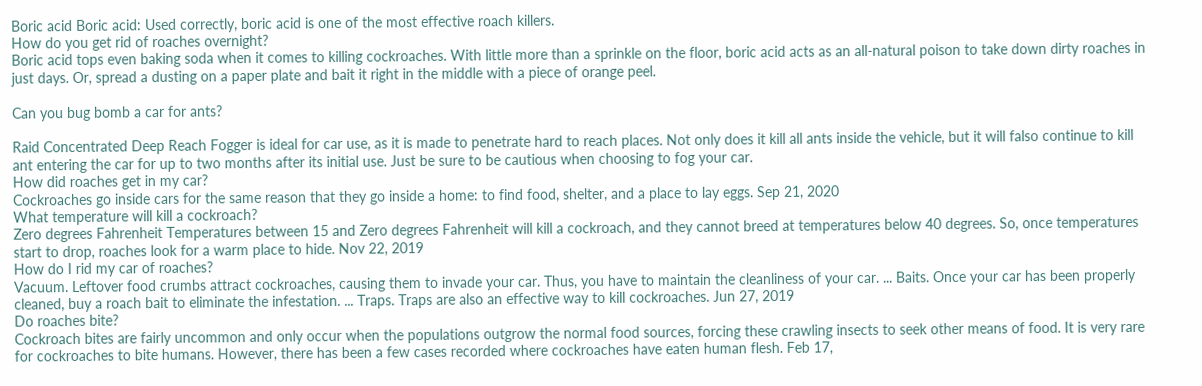Boric acid Boric acid: Used correctly, boric acid is one of the most effective roach killers.
How do you get rid of roaches overnight?
Boric acid tops even baking soda when it comes to killing cockroaches. With little more than a sprinkle on the floor, boric acid acts as an all-natural poison to take down dirty roaches in just days. Or, spread a dusting on a paper plate and bait it right in the middle with a piece of orange peel.

Can you bug bomb a car for ants?

Raid Concentrated Deep Reach Fogger is ideal for car use, as it is made to penetrate hard to reach places. Not only does it kill all ants inside the vehicle, but it will falso continue to kill ant entering the car for up to two months after its initial use. Just be sure to be cautious when choosing to fog your car.
How did roaches get in my car?
Cockroaches go inside cars for the same reason that they go inside a home: to find food, shelter, and a place to lay eggs. Sep 21, 2020
What temperature will kill a cockroach?
Zero degrees Fahrenheit Temperatures between 15 and Zero degrees Fahrenheit will kill a cockroach, and they cannot breed at temperatures below 40 degrees. So, once temperatures start to drop, roaches look for a warm place to hide. Nov 22, 2019
How do I rid my car of roaches?
Vacuum. Leftover food crumbs attract cockroaches, causing them to invade your car. Thus, you have to maintain the cleanliness of your car. ... Baits. Once your car has been properly cleaned, buy a roach bait to eliminate the infestation. ... Traps. Traps are also an effective way to kill cockroaches. Jun 27, 2019
Do roaches bite?
Cockroach bites are fairly uncommon and only occur when the populations outgrow the normal food sources, forcing these crawling insects to seek other means of food. It is very rare for cockroaches to bite humans. However, there has been a few cases recorded where cockroaches have eaten human flesh. Feb 17,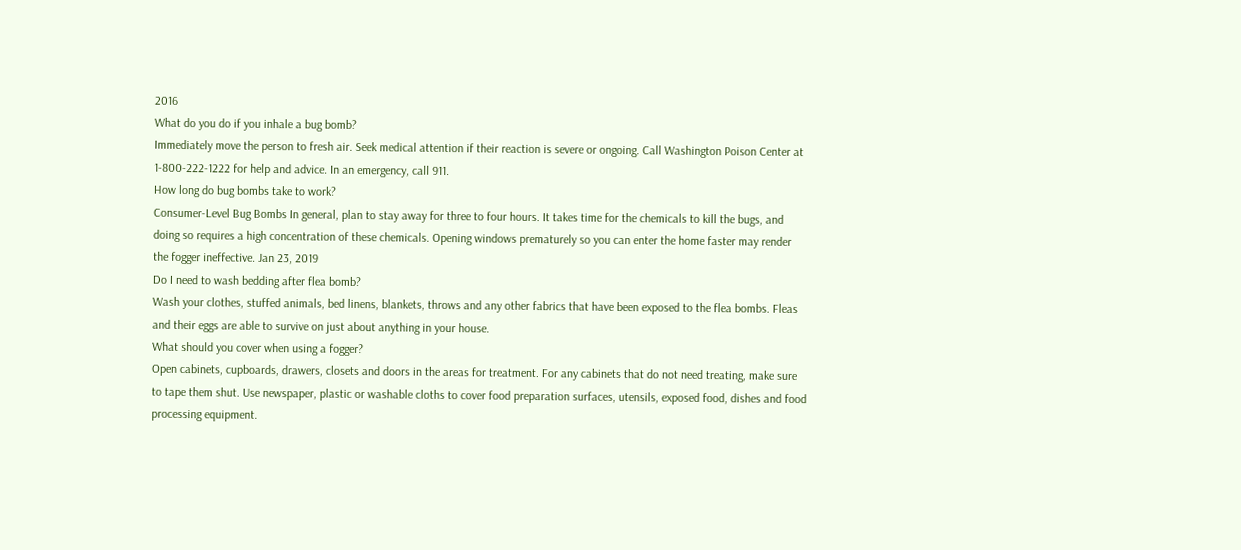2016
What do you do if you inhale a bug bomb?
Immediately move the person to fresh air. Seek medical attention if their reaction is severe or ongoing. Call Washington Poison Center at 1-800-222-1222 for help and advice. In an emergency, call 911.
How long do bug bombs take to work?
Consumer-Level Bug Bombs In general, plan to stay away for three to four hours. It takes time for the chemicals to kill the bugs, and doing so requires a high concentration of these chemicals. Opening windows prematurely so you can enter the home faster may render the fogger ineffective. Jan 23, 2019
Do I need to wash bedding after flea bomb?
Wash your clothes, stuffed animals, bed linens, blankets, throws and any other fabrics that have been exposed to the flea bombs. Fleas and their eggs are able to survive on just about anything in your house.
What should you cover when using a fogger?
Open cabinets, cupboards, drawers, closets and doors in the areas for treatment. For any cabinets that do not need treating, make sure to tape them shut. Use newspaper, plastic or washable cloths to cover food preparation surfaces, utensils, exposed food, dishes and food processing equipment.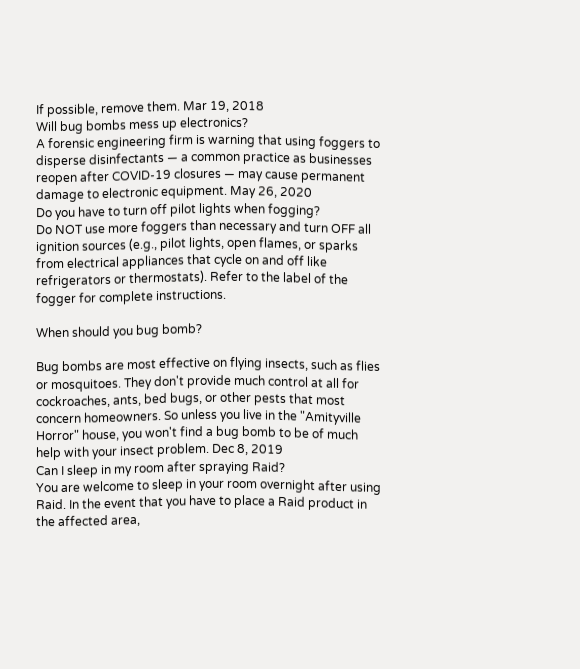If possible, remove them. Mar 19, 2018
Will bug bombs mess up electronics?
A forensic engineering firm is warning that using foggers to disperse disinfectants — a common practice as businesses reopen after COVID-19 closures — may cause permanent damage to electronic equipment. May 26, 2020
Do you have to turn off pilot lights when fogging?
Do NOT use more foggers than necessary and turn OFF all ignition sources (e.g., pilot lights, open flames, or sparks from electrical appliances that cycle on and off like refrigerators or thermostats). Refer to the label of the fogger for complete instructions.

When should you bug bomb?

Bug bombs are most effective on flying insects, such as flies or mosquitoes. They don't provide much control at all for cockroaches, ants, bed bugs, or other pests that most concern homeowners. So unless you live in the "Amityville Horror" house, you won't find a bug bomb to be of much help with your insect problem. Dec 8, 2019
Can I sleep in my room after spraying Raid?
You are welcome to sleep in your room overnight after using Raid. In the event that you have to place a Raid product in the affected area,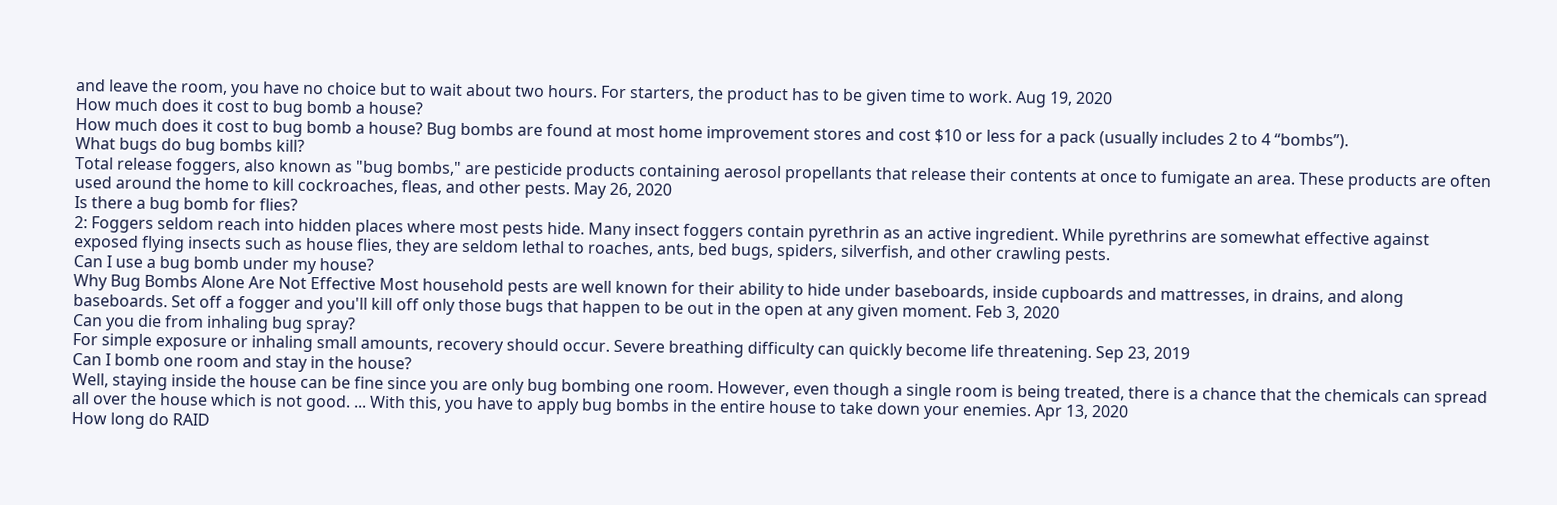and leave the room, you have no choice but to wait about two hours. For starters, the product has to be given time to work. Aug 19, 2020
How much does it cost to bug bomb a house?
How much does it cost to bug bomb a house? Bug bombs are found at most home improvement stores and cost $10 or less for a pack (usually includes 2 to 4 “bombs”).
What bugs do bug bombs kill?
Total release foggers, also known as "bug bombs," are pesticide products containing aerosol propellants that release their contents at once to fumigate an area. These products are often used around the home to kill cockroaches, fleas, and other pests. May 26, 2020
Is there a bug bomb for flies?
2: Foggers seldom reach into hidden places where most pests hide. Many insect foggers contain pyrethrin as an active ingredient. While pyrethrins are somewhat effective against exposed flying insects such as house flies, they are seldom lethal to roaches, ants, bed bugs, spiders, silverfish, and other crawling pests.
Can I use a bug bomb under my house?
Why Bug Bombs Alone Are Not Effective Most household pests are well known for their ability to hide under baseboards, inside cupboards and mattresses, in drains, and along baseboards. Set off a fogger and you'll kill off only those bugs that happen to be out in the open at any given moment. Feb 3, 2020
Can you die from inhaling bug spray?
For simple exposure or inhaling small amounts, recovery should occur. Severe breathing difficulty can quickly become life threatening. Sep 23, 2019
Can I bomb one room and stay in the house?
Well, staying inside the house can be fine since you are only bug bombing one room. However, even though a single room is being treated, there is a chance that the chemicals can spread all over the house which is not good. ... With this, you have to apply bug bombs in the entire house to take down your enemies. Apr 13, 2020
How long do RAID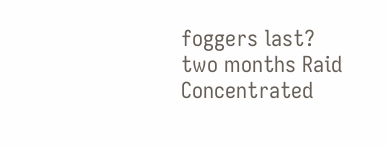foggers last?
two months Raid Concentrated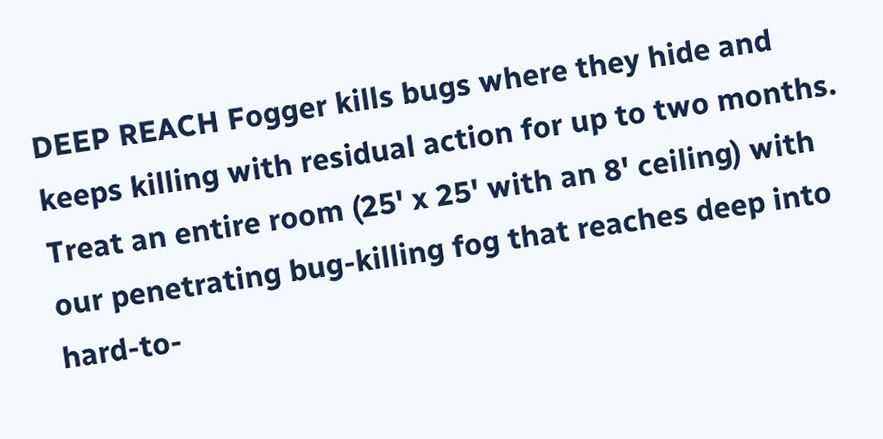DEEP REACH Fogger kills bugs where they hide and keeps killing with residual action for up to two months. Treat an entire room (25' x 25' with an 8' ceiling) with our penetrating bug-killing fog that reaches deep into hard-to-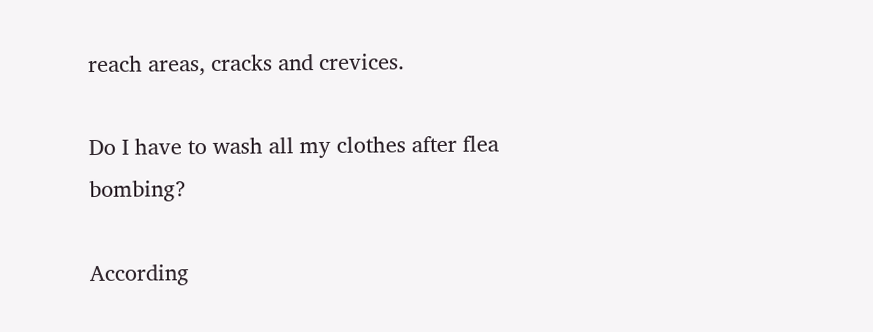reach areas, cracks and crevices.

Do I have to wash all my clothes after flea bombing?

According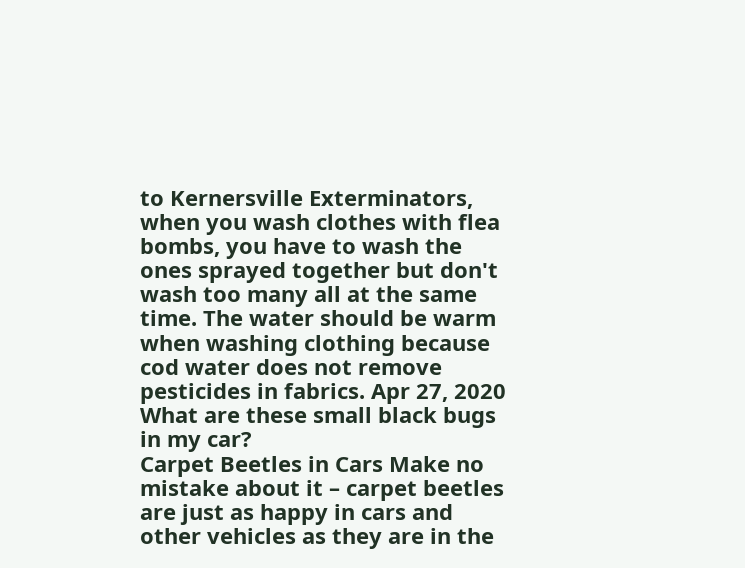to Kernersville Exterminators, when you wash clothes with flea bombs, you have to wash the ones sprayed together but don't wash too many all at the same time. The water should be warm when washing clothing because cod water does not remove pesticides in fabrics. Apr 27, 2020
What are these small black bugs in my car?
Carpet Beetles in Cars Make no mistake about it – carpet beetles are just as happy in cars and other vehicles as they are in the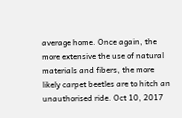average home. Once again, the more extensive the use of natural materials and fibers, the more likely carpet beetles are to hitch an unauthorised ride. Oct 10, 2017